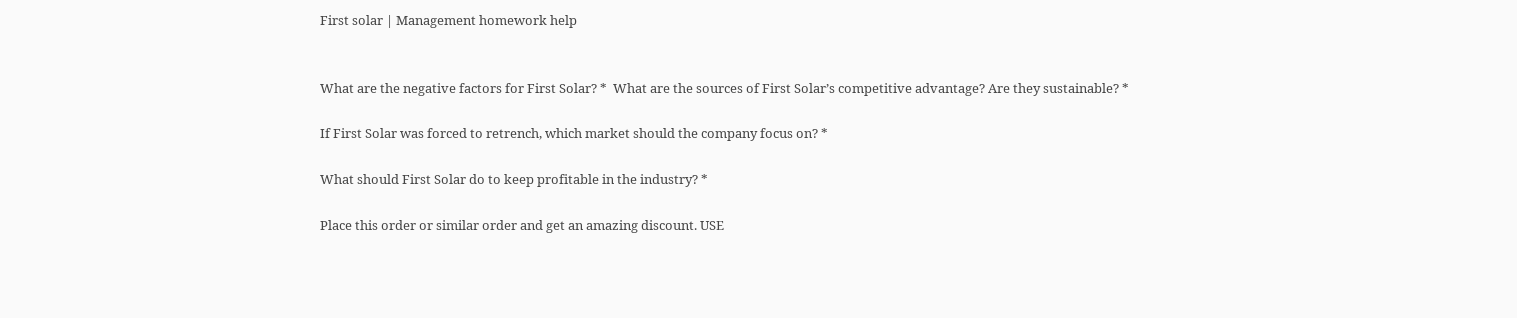First solar | Management homework help


What are the negative factors for First Solar? *  What are the sources of First Solar’s competitive advantage? Are they sustainable? *

If First Solar was forced to retrench, which market should the company focus on? *

What should First Solar do to keep profitable in the industry? *

Place this order or similar order and get an amazing discount. USE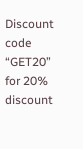Discount code “GET20” for 20% discount